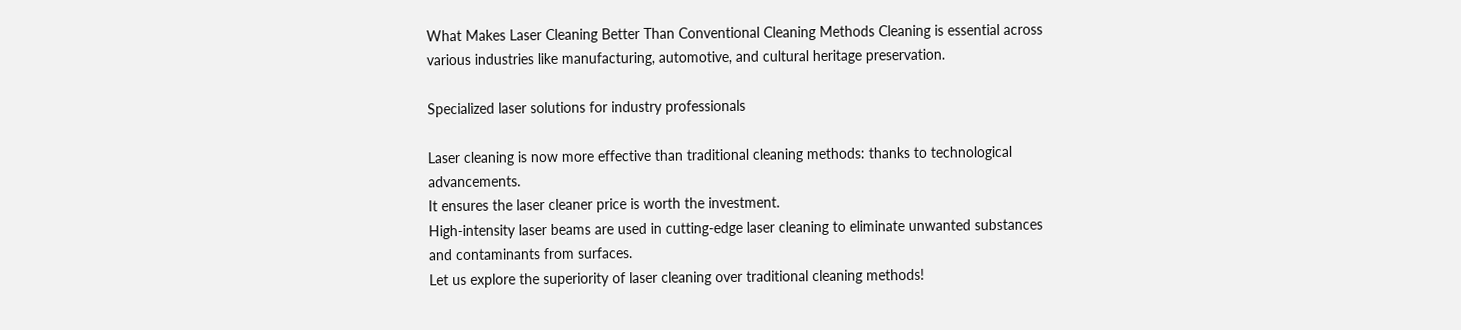What Makes Laser Cleaning Better Than Conventional Cleaning Methods Cleaning is essential across various industries like manufacturing, automotive, and cultural heritage preservation.

Specialized laser solutions for industry professionals

Laser cleaning is now more effective than traditional cleaning methods: thanks to technological advancements.
It ensures the laser cleaner price is worth the investment.
High-intensity laser beams are used in cutting-edge laser cleaning to eliminate unwanted substances and contaminants from surfaces.
Let us explore the superiority of laser cleaning over traditional cleaning methods!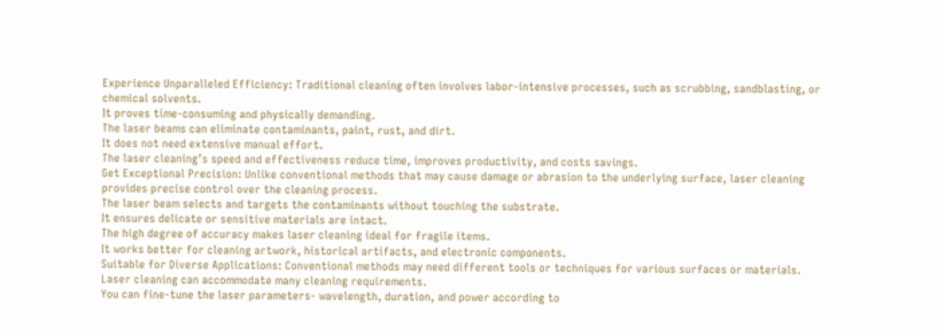Experience Unparalleled Efficiency: Traditional cleaning often involves labor-intensive processes, such as scrubbing, sandblasting, or chemical solvents.
It proves time-consuming and physically demanding.
The laser beams can eliminate contaminants, paint, rust, and dirt.
It does not need extensive manual effort.
The laser cleaning’s speed and effectiveness reduce time, improves productivity, and costs savings.
Get Exceptional Precision: Unlike conventional methods that may cause damage or abrasion to the underlying surface, laser cleaning provides precise control over the cleaning process.
The laser beam selects and targets the contaminants without touching the substrate.
It ensures delicate or sensitive materials are intact.
The high degree of accuracy makes laser cleaning ideal for fragile items.
It works better for cleaning artwork, historical artifacts, and electronic components.
Suitable for Diverse Applications: Conventional methods may need different tools or techniques for various surfaces or materials.
Laser cleaning can accommodate many cleaning requirements.
You can fine-tune the laser parameters- wavelength, duration, and power according to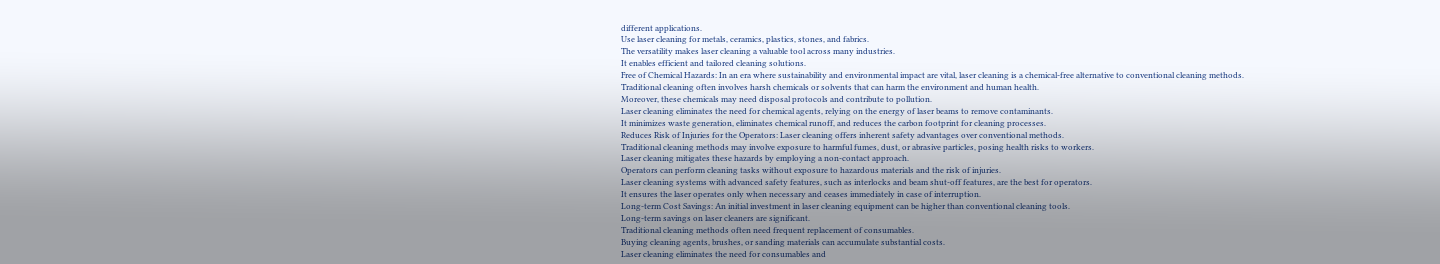different applications.
Use laser cleaning for metals, ceramics, plastics, stones, and fabrics.
The versatility makes laser cleaning a valuable tool across many industries.
It enables efficient and tailored cleaning solutions.
Free of Chemical Hazards: In an era where sustainability and environmental impact are vital, laser cleaning is a chemical-free alternative to conventional cleaning methods.
Traditional cleaning often involves harsh chemicals or solvents that can harm the environment and human health.
Moreover, these chemicals may need disposal protocols and contribute to pollution.
Laser cleaning eliminates the need for chemical agents, relying on the energy of laser beams to remove contaminants.
It minimizes waste generation, eliminates chemical runoff, and reduces the carbon footprint for cleaning processes.
Reduces Risk of Injuries for the Operators: Laser cleaning offers inherent safety advantages over conventional methods.
Traditional cleaning methods may involve exposure to harmful fumes, dust, or abrasive particles, posing health risks to workers.
Laser cleaning mitigates these hazards by employing a non-contact approach.
Operators can perform cleaning tasks without exposure to hazardous materials and the risk of injuries.
Laser cleaning systems with advanced safety features, such as interlocks and beam shut-off features, are the best for operators.
It ensures the laser operates only when necessary and ceases immediately in case of interruption.
Long-term Cost Savings: An initial investment in laser cleaning equipment can be higher than conventional cleaning tools.
Long-term savings on laser cleaners are significant.
Traditional cleaning methods often need frequent replacement of consumables.
Buying cleaning agents, brushes, or sanding materials can accumulate substantial costs.
Laser cleaning eliminates the need for consumables and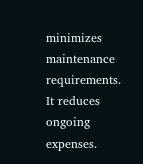minimizes maintenance requirements.
It reduces ongoing expenses.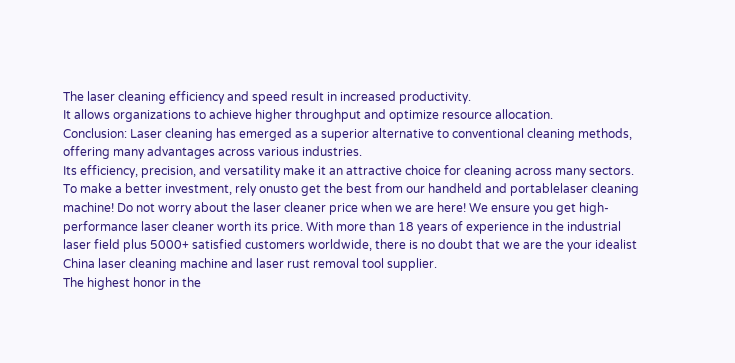The laser cleaning efficiency and speed result in increased productivity.
It allows organizations to achieve higher throughput and optimize resource allocation.
Conclusion: Laser cleaning has emerged as a superior alternative to conventional cleaning methods, offering many advantages across various industries.
Its efficiency, precision, and versatility make it an attractive choice for cleaning across many sectors.
To make a better investment, rely onusto get the best from our handheld and portablelaser cleaning machine! Do not worry about the laser cleaner price when we are here! We ensure you get high-performance laser cleaner worth its price. With more than 18 years of experience in the industrial laser field plus 5000+ satisfied customers worldwide, there is no doubt that we are the your idealist China laser cleaning machine and laser rust removal tool supplier.
The highest honor in the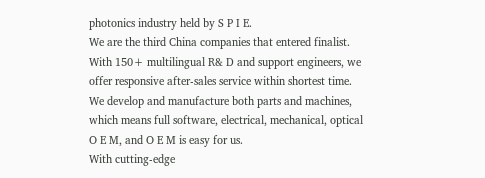photonics industry held by S P I E.
We are the third China companies that entered finalist.
With 150+ multilingual R& D and support engineers, we offer responsive after-sales service within shortest time.
We develop and manufacture both parts and machines, which means full software, electrical, mechanical, optical O E M, and O E M is easy for us.
With cutting-edge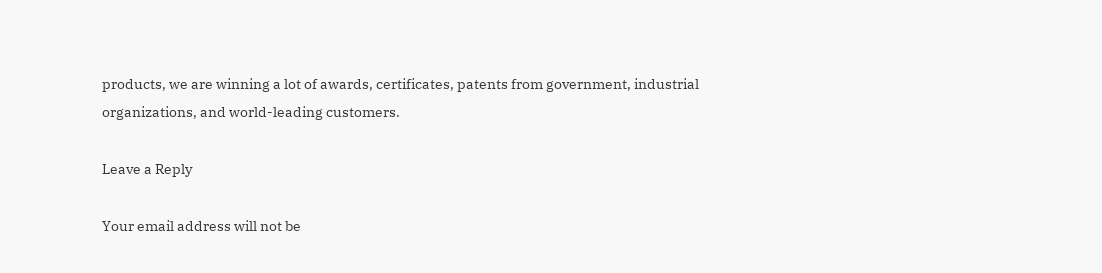products, we are winning a lot of awards, certificates, patents from government, industrial organizations, and world-leading customers.

Leave a Reply

Your email address will not be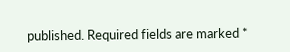published. Required fields are marked *